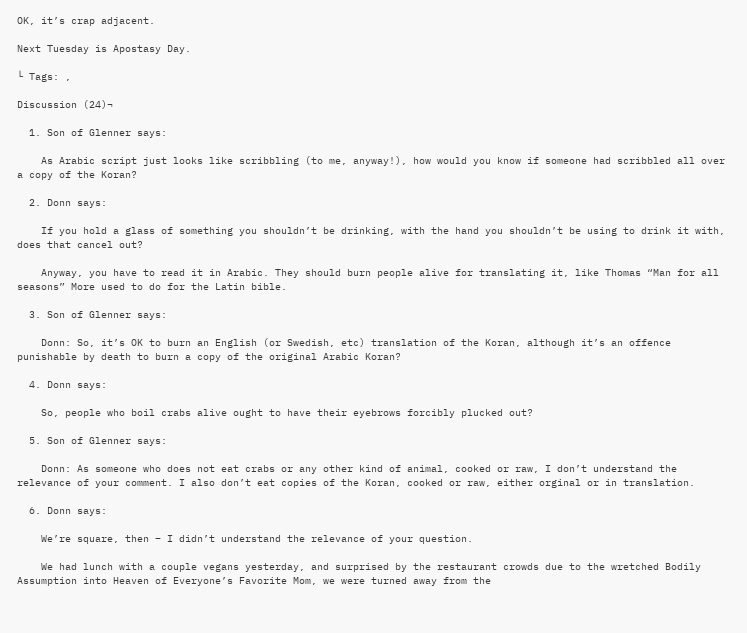OK, it’s crap adjacent.

Next Tuesday is Apostasy Day.

└ Tags: ,

Discussion (24)¬

  1. Son of Glenner says:

    As Arabic script just looks like scribbling (to me, anyway!), how would you know if someone had scribbled all over a copy of the Koran?

  2. Donn says:

    If you hold a glass of something you shouldn’t be drinking, with the hand you shouldn’t be using to drink it with, does that cancel out?

    Anyway, you have to read it in Arabic. They should burn people alive for translating it, like Thomas “Man for all seasons” More used to do for the Latin bible.

  3. Son of Glenner says:

    Donn: So, it’s OK to burn an English (or Swedish, etc) translation of the Koran, although it’s an offence punishable by death to burn a copy of the original Arabic Koran?

  4. Donn says:

    So, people who boil crabs alive ought to have their eyebrows forcibly plucked out?

  5. Son of Glenner says:

    Donn: As someone who does not eat crabs or any other kind of animal, cooked or raw, I don’t understand the relevance of your comment. I also don’t eat copies of the Koran, cooked or raw, either orginal or in translation.

  6. Donn says:

    We’re square, then – I didn’t understand the relevance of your question.

    We had lunch with a couple vegans yesterday, and surprised by the restaurant crowds due to the wretched Bodily Assumption into Heaven of Everyone’s Favorite Mom, we were turned away from the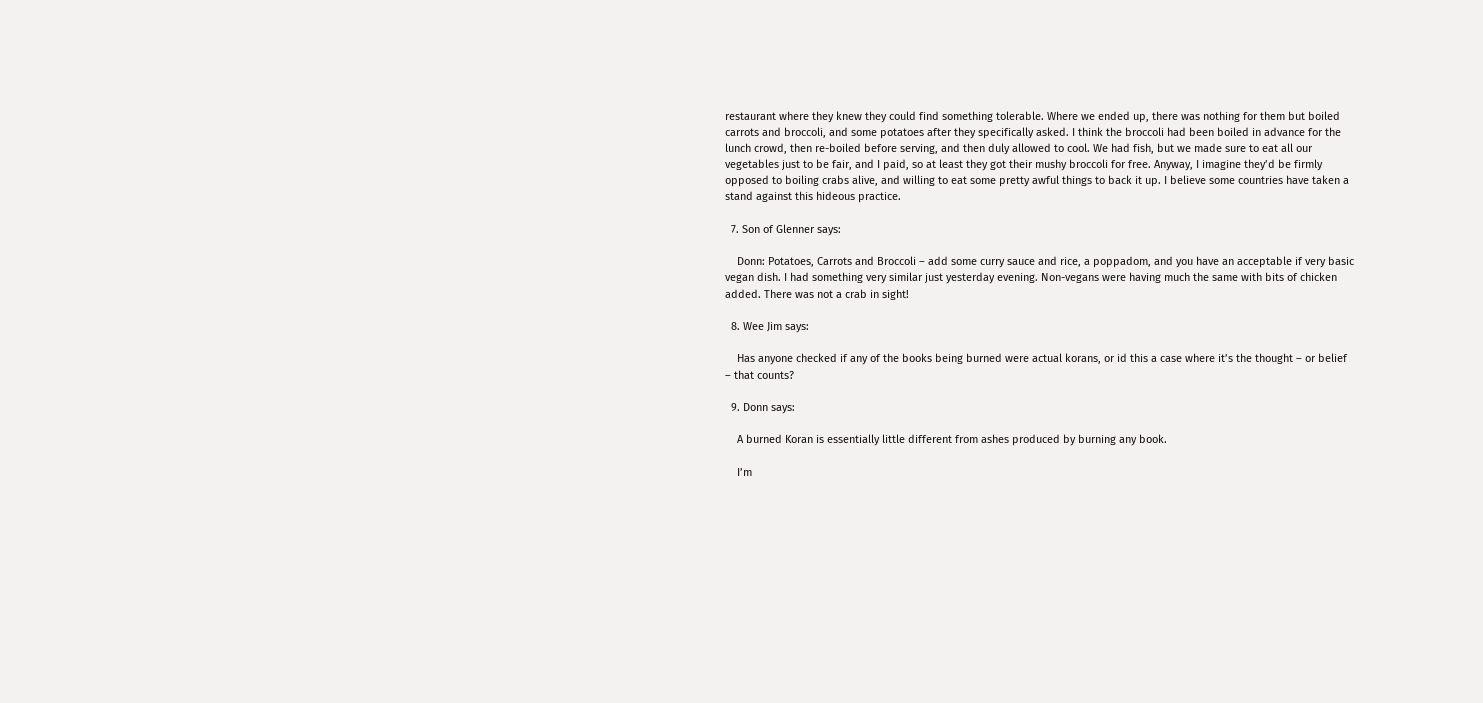restaurant where they knew they could find something tolerable. Where we ended up, there was nothing for them but boiled carrots and broccoli, and some potatoes after they specifically asked. I think the broccoli had been boiled in advance for the lunch crowd, then re-boiled before serving, and then duly allowed to cool. We had fish, but we made sure to eat all our vegetables just to be fair, and I paid, so at least they got their mushy broccoli for free. Anyway, I imagine they’d be firmly opposed to boiling crabs alive, and willing to eat some pretty awful things to back it up. I believe some countries have taken a stand against this hideous practice.

  7. Son of Glenner says:

    Donn: Potatoes, Carrots and Broccoli – add some curry sauce and rice, a poppadom, and you have an acceptable if very basic vegan dish. I had something very similar just yesterday evening. Non-vegans were having much the same with bits of chicken added. There was not a crab in sight!

  8. Wee Jim says:

    Has anyone checked if any of the books being burned were actual korans, or id this a case where it’s the thought – or belief – that counts?

  9. Donn says:

    A burned Koran is essentially little different from ashes produced by burning any book.

    I’m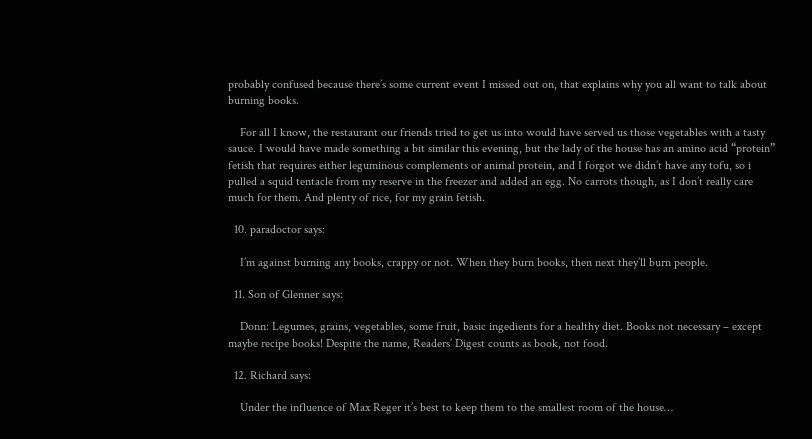probably confused because there’s some current event I missed out on, that explains why you all want to talk about burning books.

    For all I know, the restaurant our friends tried to get us into would have served us those vegetables with a tasty sauce. I would have made something a bit similar this evening, but the lady of the house has an amino acid “protein” fetish that requires either leguminous complements or animal protein, and I forgot we didn’t have any tofu, so i pulled a squid tentacle from my reserve in the freezer and added an egg. No carrots though, as I don’t really care much for them. And plenty of rice, for my grain fetish.

  10. paradoctor says:

    I’m against burning any books, crappy or not. When they burn books, then next they’ll burn people.

  11. Son of Glenner says:

    Donn: Legumes, grains, vegetables, some fruit, basic ingedients for a healthy diet. Books not necessary – except maybe recipe books! Despite the name, Readers’ Digest counts as book, not food.

  12. Richard says:

    Under the influence of Max Reger it’s best to keep them to the smallest room of the house…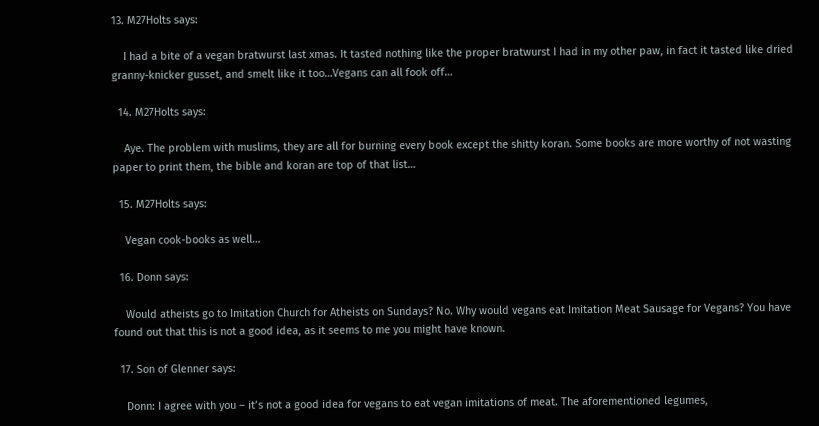13. M27Holts says:

    I had a bite of a vegan bratwurst last xmas. It tasted nothing like the proper bratwurst I had in my other paw, in fact it tasted like dried granny-knicker gusset, and smelt like it too…Vegans can all fook off…

  14. M27Holts says:

    Aye. The problem with muslims, they are all for burning every book except the shitty koran. Some books are more worthy of not wasting paper to print them, the bible and koran are top of that list…

  15. M27Holts says:

    Vegan cook-books as well…

  16. Donn says:

    Would atheists go to Imitation Church for Atheists on Sundays? No. Why would vegans eat Imitation Meat Sausage for Vegans? You have found out that this is not a good idea, as it seems to me you might have known.

  17. Son of Glenner says:

    Donn: I agree with you – it’s not a good idea for vegans to eat vegan imitations of meat. The aforementioned legumes,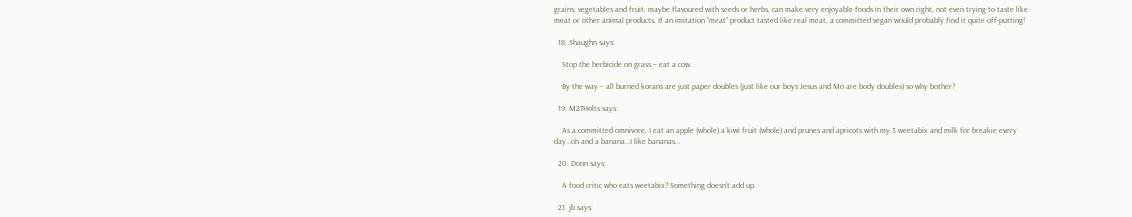grains, vegetables and fruit, maybe flavoured with seeds or herbs, can make very enjoyable foods in their own right, not even trying to taste like meat or other animal products. If an imitation “meat” product tasted like real meat, a committed vegan would probably find it quite off-putting!

  18. Shaughn says:

    Stop the herbicide on grass – eat a cow.

    By the way – all burned korans are just paper doubles (just like our boys Jesus and Mo are body doubles) so why bother?

  19. M27Holts says:

    As a committed omnivore, I eat an apple (whole) a kiwi fruit (whole) and prunes and apricots with my 3 weetabix and milk for breakie every day…oh and a banana…I like bananas…

  20. Donn says:

    A food critic who eats weetabix? Something doesn’t add up.

  21. jb says: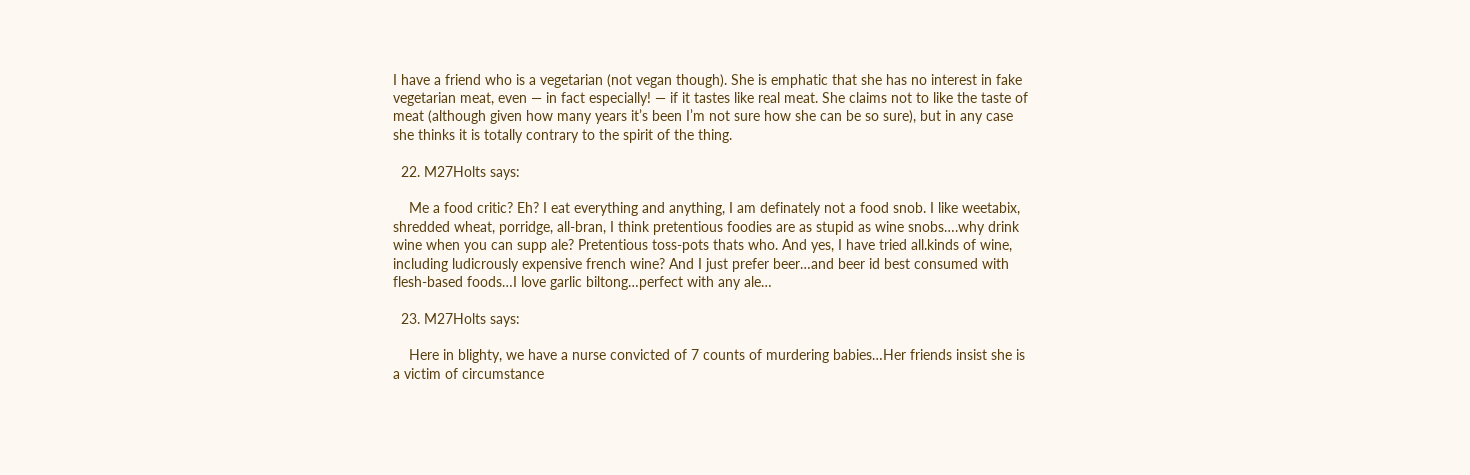I have a friend who is a vegetarian (not vegan though). She is emphatic that she has no interest in fake vegetarian meat, even — in fact especially! — if it tastes like real meat. She claims not to like the taste of meat (although given how many years it’s been I’m not sure how she can be so sure), but in any case she thinks it is totally contrary to the spirit of the thing.

  22. M27Holts says:

    Me a food critic? Eh? I eat everything and anything, I am definately not a food snob. I like weetabix, shredded wheat, porridge, all-bran, I think pretentious foodies are as stupid as wine snobs….why drink wine when you can supp ale? Pretentious toss-pots thats who. And yes, I have tried all.kinds of wine, including ludicrously expensive french wine? And I just prefer beer…and beer id best consumed with flesh-based foods…I love garlic biltong…perfect with any ale…

  23. M27Holts says:

    Here in blighty, we have a nurse convicted of 7 counts of murdering babies…Her friends insist she is a victim of circumstance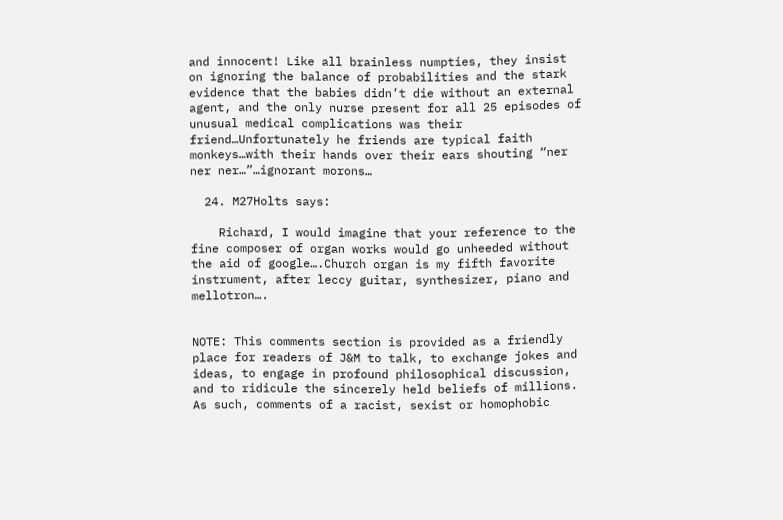and innocent! Like all brainless numpties, they insist on ignoring the balance of probabilities and the stark evidence that the babies didn’t die without an external agent, and the only nurse present for all 25 episodes of unusual medical complications was their friend…Unfortunately he friends are typical faith monkeys…with their hands over their ears shouting “ner ner ner…”…ignorant morons…

  24. M27Holts says:

    Richard, I would imagine that your reference to the fine composer of organ works would go unheeded without the aid of google….Church organ is my fifth favorite instrument, after leccy guitar, synthesizer, piano and mellotron….


NOTE: This comments section is provided as a friendly place for readers of J&M to talk, to exchange jokes and ideas, to engage in profound philosophical discussion, and to ridicule the sincerely held beliefs of millions. As such, comments of a racist, sexist or homophobic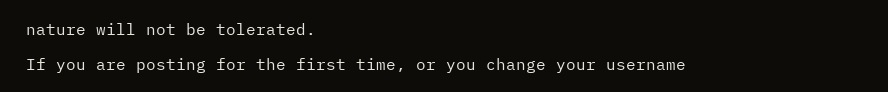nature will not be tolerated.

If you are posting for the first time, or you change your username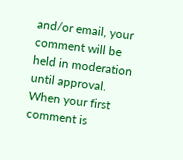and/or email, your comment will be held in moderation until approval. When your first comment is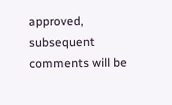approved, subsequent comments will be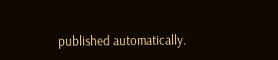published automatically.